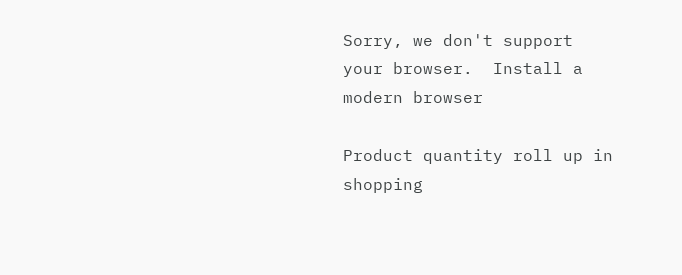Sorry, we don't support your browser.  Install a modern browser

Product quantity roll up in shopping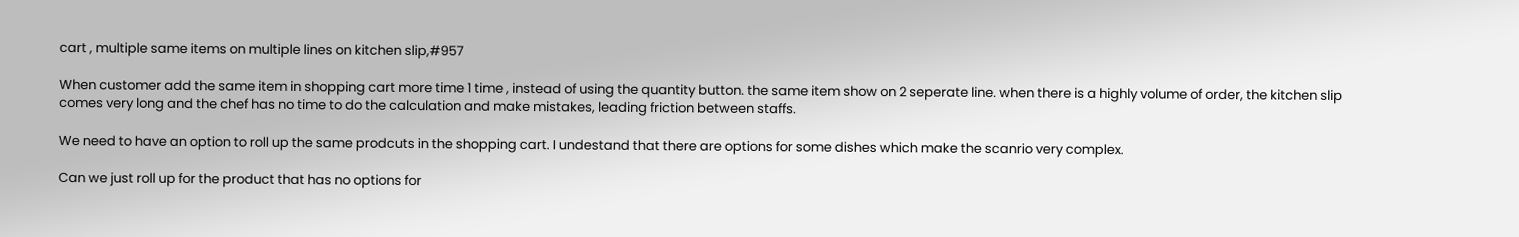cart , multiple same items on multiple lines on kitchen slip,#957

When customer add the same item in shopping cart more time 1 time , instead of using the quantity button. the same item show on 2 seperate line. when there is a highly volume of order, the kitchen slip comes very long and the chef has no time to do the calculation and make mistakes, leading friction between staffs.

We need to have an option to roll up the same prodcuts in the shopping cart. I undestand that there are options for some dishes which make the scanrio very complex.

Can we just roll up for the product that has no options for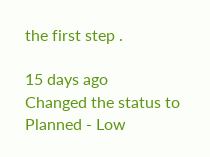the first step .

15 days ago
Changed the status to
Planned - Low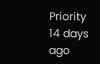Priority
14 days ago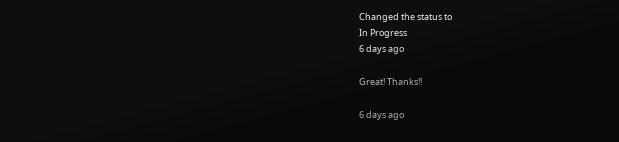Changed the status to
In Progress
6 days ago

Great! Thanks!!

6 days ago